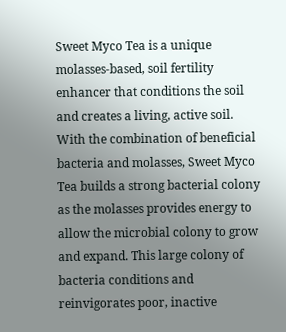Sweet Myco Tea is a unique molasses-based, soil fertility enhancer that conditions the soil and creates a living, active soil. With the combination of beneficial bacteria and molasses, Sweet Myco Tea builds a strong bacterial colony as the molasses provides energy to allow the microbial colony to grow and expand. This large colony of bacteria conditions and reinvigorates poor, inactive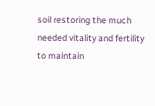soil restoring the much needed vitality and fertility to maintain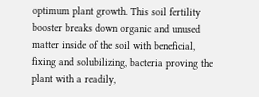optimum plant growth. This soil fertility booster breaks down organic and unused matter inside of the soil with beneficial, fixing and solubilizing, bacteria proving the plant with a readily,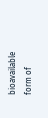bioavailable form of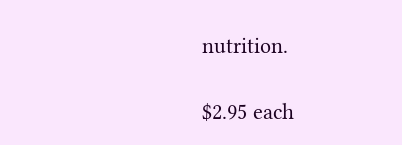nutrition.

$2.95 each